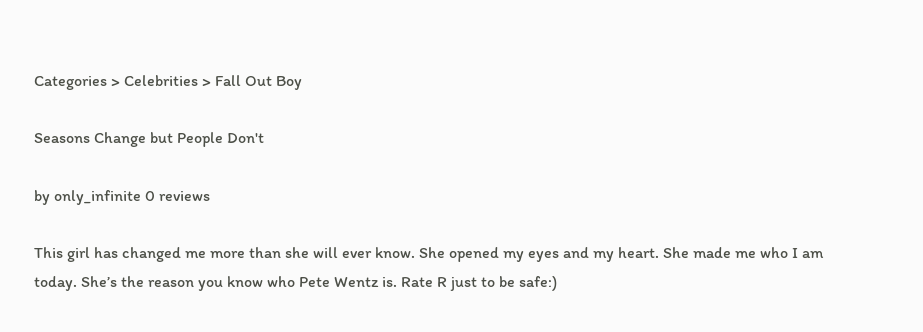Categories > Celebrities > Fall Out Boy

Seasons Change but People Don't

by only_infinite 0 reviews

This girl has changed me more than she will ever know. She opened my eyes and my heart. She made me who I am today. She’s the reason you know who Pete Wentz is. Rate R just to be safe:)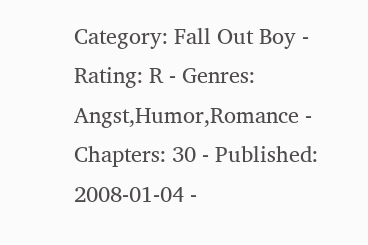Category: Fall Out Boy - Rating: R - Genres: Angst,Humor,Romance - Chapters: 30 - Published: 2008-01-04 -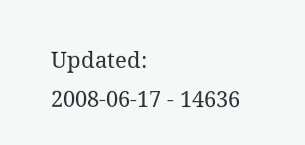Updated: 2008-06-17 - 14636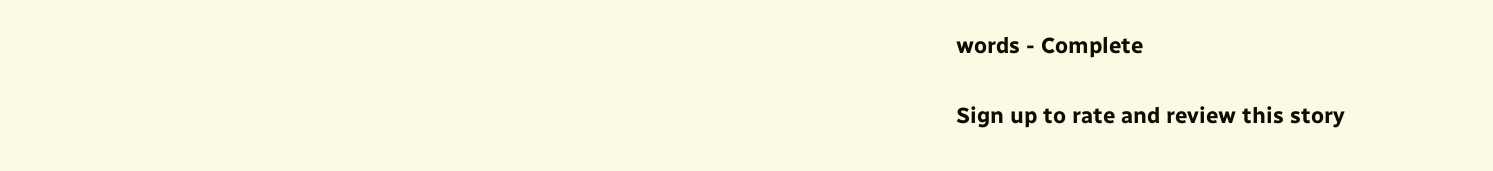words - Complete

Sign up to rate and review this story